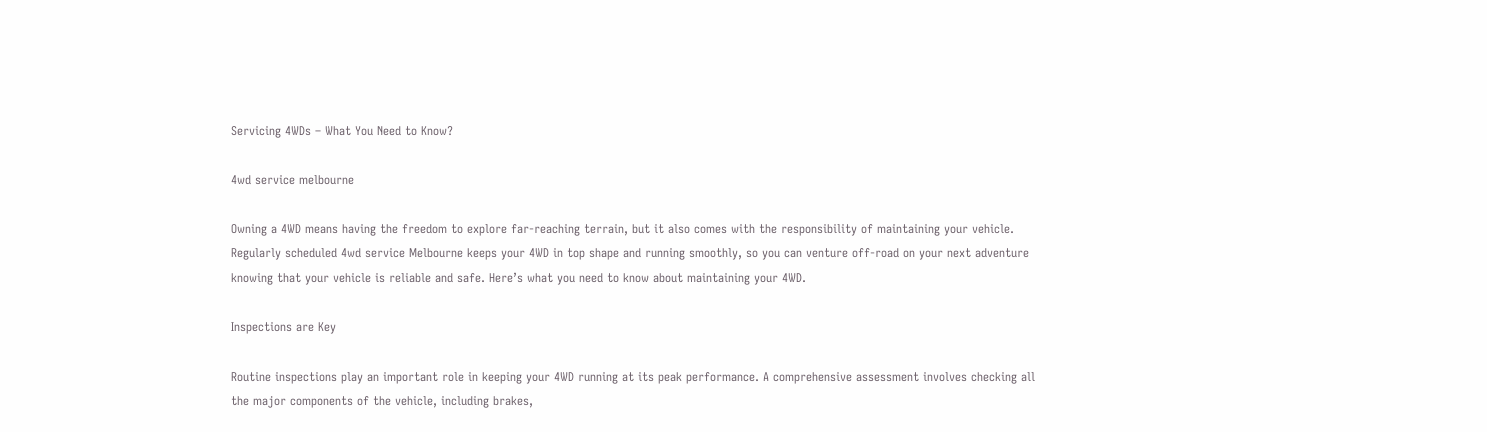Servicing 4WDs – What You Need to Know?

4wd service melbourne

Owning a 4WD means having the freedom to explore far-reaching terrain, but it also comes with the responsibility of maintaining your vehicle. Regularly scheduled 4wd service Melbourne keeps your 4WD in top shape and running smoothly, so you can venture off-road on your next adventure knowing that your vehicle is reliable and safe. Here’s what you need to know about maintaining your 4WD.

Inspections are Key

Routine inspections play an important role in keeping your 4WD running at its peak performance. A comprehensive assessment involves checking all the major components of the vehicle, including brakes,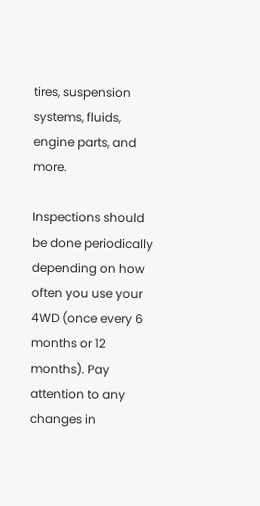tires, suspension systems, fluids, engine parts, and more.

Inspections should be done periodically depending on how often you use your 4WD (once every 6 months or 12 months). Pay attention to any changes in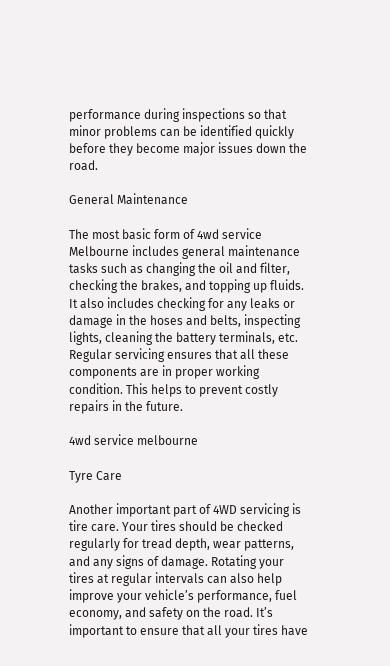performance during inspections so that minor problems can be identified quickly before they become major issues down the road.

General Maintenance

The most basic form of 4wd service Melbourne includes general maintenance tasks such as changing the oil and filter, checking the brakes, and topping up fluids. It also includes checking for any leaks or damage in the hoses and belts, inspecting lights, cleaning the battery terminals, etc. Regular servicing ensures that all these components are in proper working condition. This helps to prevent costly repairs in the future.

4wd service melbourne

Tyre Care

Another important part of 4WD servicing is tire care. Your tires should be checked regularly for tread depth, wear patterns, and any signs of damage. Rotating your tires at regular intervals can also help improve your vehicle’s performance, fuel economy, and safety on the road. It’s important to ensure that all your tires have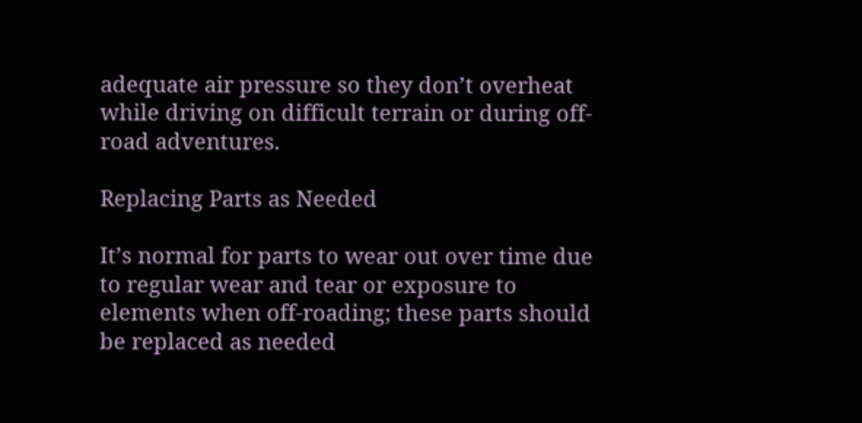adequate air pressure so they don’t overheat while driving on difficult terrain or during off-road adventures.

Replacing Parts as Needed

It’s normal for parts to wear out over time due to regular wear and tear or exposure to elements when off-roading; these parts should be replaced as needed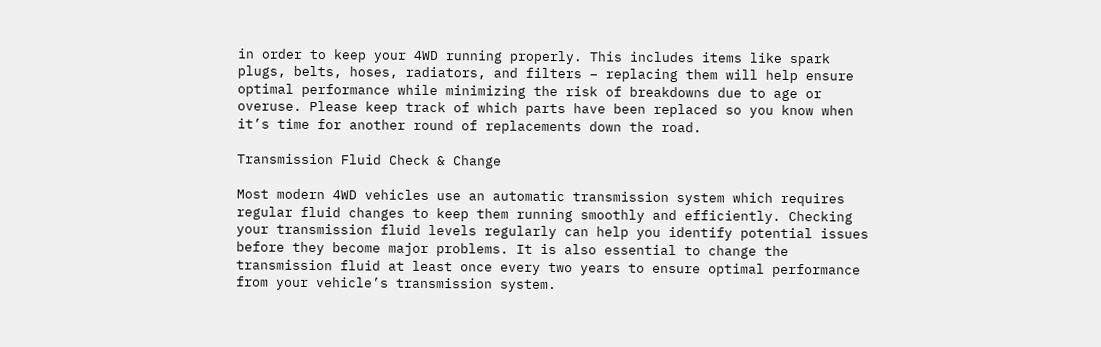in order to keep your 4WD running properly. This includes items like spark plugs, belts, hoses, radiators, and filters – replacing them will help ensure optimal performance while minimizing the risk of breakdowns due to age or overuse. Please keep track of which parts have been replaced so you know when it’s time for another round of replacements down the road.

Transmission Fluid Check & Change

Most modern 4WD vehicles use an automatic transmission system which requires regular fluid changes to keep them running smoothly and efficiently. Checking your transmission fluid levels regularly can help you identify potential issues before they become major problems. It is also essential to change the transmission fluid at least once every two years to ensure optimal performance from your vehicle’s transmission system.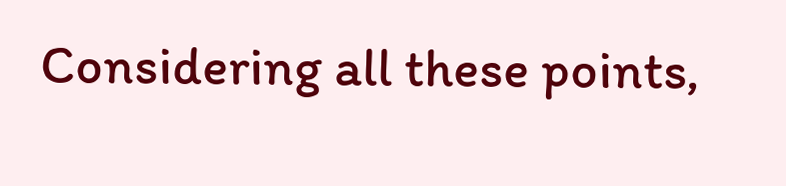Considering all these points,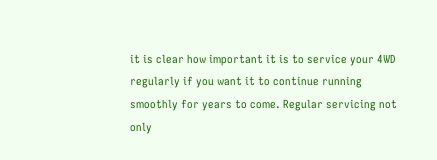it is clear how important it is to service your 4WD regularly if you want it to continue running smoothly for years to come. Regular servicing not only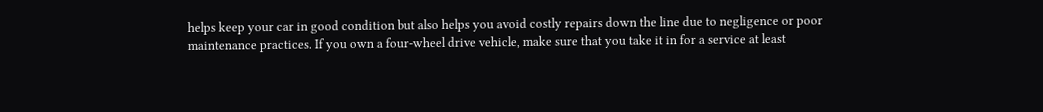helps keep your car in good condition but also helps you avoid costly repairs down the line due to negligence or poor maintenance practices. If you own a four-wheel drive vehicle, make sure that you take it in for a service at least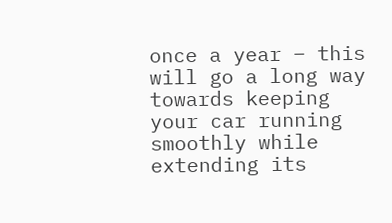once a year – this will go a long way towards keeping your car running smoothly while extending its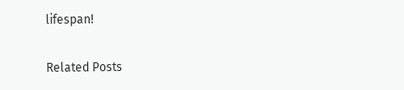lifespan!

Related Posts